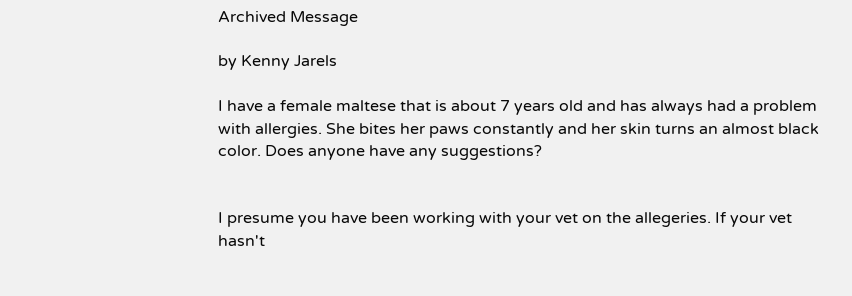Archived Message

by Kenny Jarels

I have a female maltese that is about 7 years old and has always had a problem with allergies. She bites her paws constantly and her skin turns an almost black color. Does anyone have any suggestions?


I presume you have been working with your vet on the allegeries. If your vet hasn't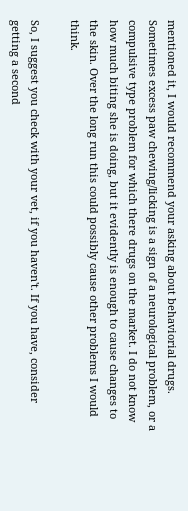mentioned it, I would recommend your asking about behaviorial drugs. Sometimes excess paw chewing/licking is a sign of a neurological problem, or a compulsive type problem for which there drugs on the market. I do not know how much biting she is doing, but it evidently is enough to cause changes to the skin. Over the long run this could possibly cause other problems I would think.

So, I suggest you check with your vet, if you haven't. If you have, consider getting a second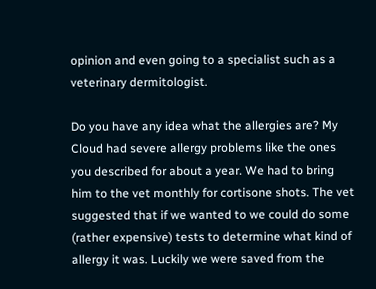opinion and even going to a specialist such as a veterinary dermitologist.

Do you have any idea what the allergies are? My Cloud had severe allergy problems like the ones you described for about a year. We had to bring him to the vet monthly for cortisone shots. The vet suggested that if we wanted to we could do some (rather expensive) tests to determine what kind of allergy it was. Luckily we were saved from the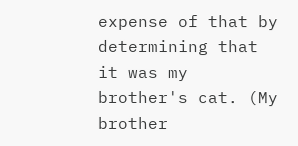expense of that by determining that it was my brother's cat. (My brother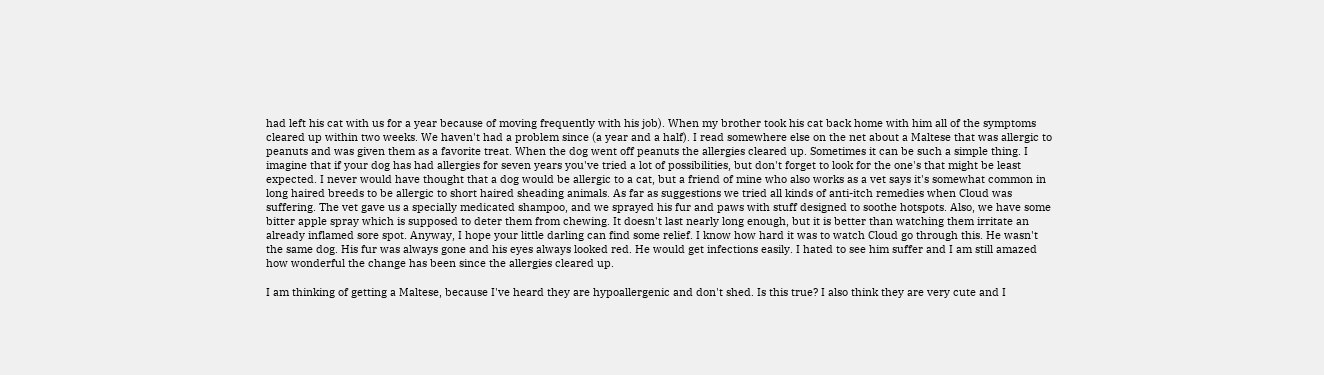had left his cat with us for a year because of moving frequently with his job). When my brother took his cat back home with him all of the symptoms cleared up within two weeks. We haven't had a problem since (a year and a half). I read somewhere else on the net about a Maltese that was allergic to peanuts and was given them as a favorite treat. When the dog went off peanuts the allergies cleared up. Sometimes it can be such a simple thing. I imagine that if your dog has had allergies for seven years you've tried a lot of possibilities, but don't forget to look for the one's that might be least expected. I never would have thought that a dog would be allergic to a cat, but a friend of mine who also works as a vet says it's somewhat common in long haired breeds to be allergic to short haired sheading animals. As far as suggestions we tried all kinds of anti-itch remedies when Cloud was suffering. The vet gave us a specially medicated shampoo, and we sprayed his fur and paws with stuff designed to soothe hotspots. Also, we have some bitter apple spray which is supposed to deter them from chewing. It doesn't last nearly long enough, but it is better than watching them irritate an already inflamed sore spot. Anyway, I hope your little darling can find some relief. I know how hard it was to watch Cloud go through this. He wasn't the same dog. His fur was always gone and his eyes always looked red. He would get infections easily. I hated to see him suffer and I am still amazed how wonderful the change has been since the allergies cleared up.

I am thinking of getting a Maltese, because I've heard they are hypoallergenic and don't shed. Is this true? I also think they are very cute and I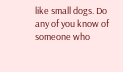like small dogs. Do any of you know of someone who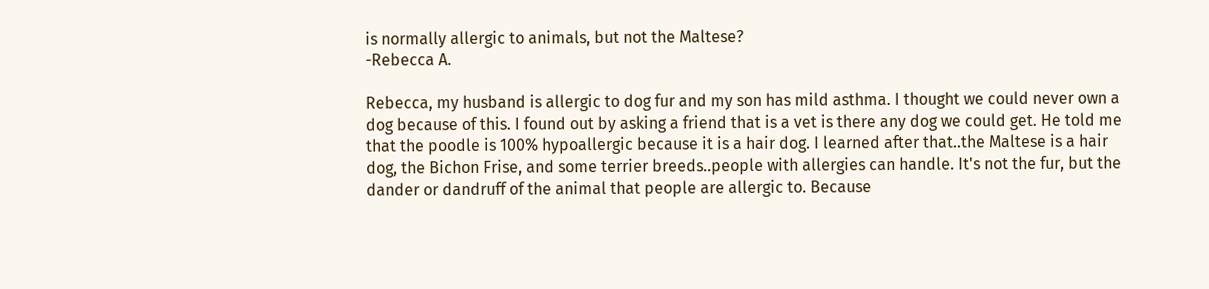is normally allergic to animals, but not the Maltese?
-Rebecca A.

Rebecca, my husband is allergic to dog fur and my son has mild asthma. I thought we could never own a dog because of this. I found out by asking a friend that is a vet is there any dog we could get. He told me that the poodle is 100% hypoallergic because it is a hair dog. I learned after that..the Maltese is a hair dog, the Bichon Frise, and some terrier breeds..people with allergies can handle. It's not the fur, but the dander or dandruff of the animal that people are allergic to. Because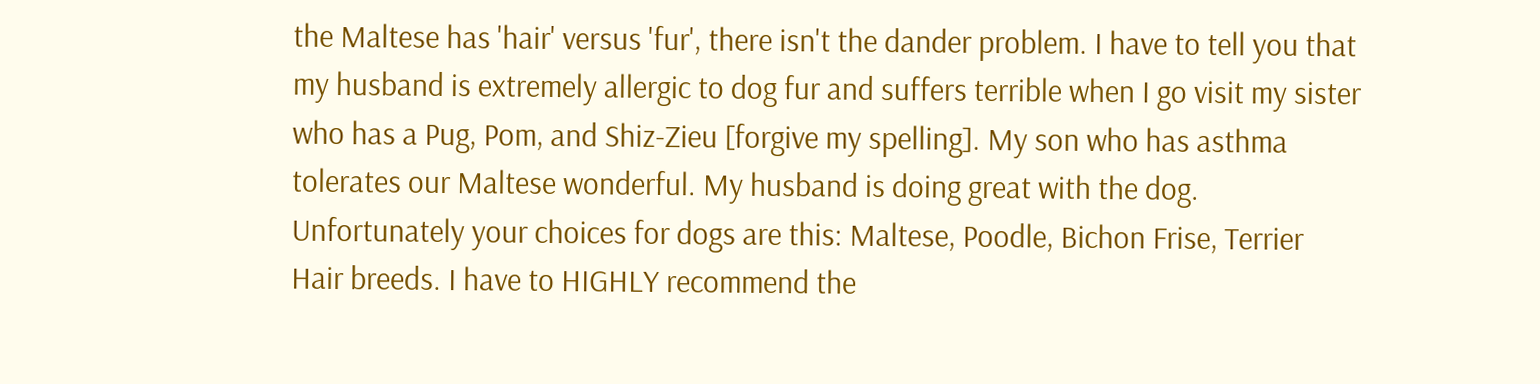the Maltese has 'hair' versus 'fur', there isn't the dander problem. I have to tell you that my husband is extremely allergic to dog fur and suffers terrible when I go visit my sister who has a Pug, Pom, and Shiz-Zieu [forgive my spelling]. My son who has asthma tolerates our Maltese wonderful. My husband is doing great with the dog. Unfortunately your choices for dogs are this: Maltese, Poodle, Bichon Frise, Terrier Hair breeds. I have to HIGHLY recommend the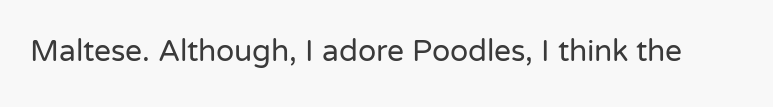Maltese. Although, I adore Poodles, I think the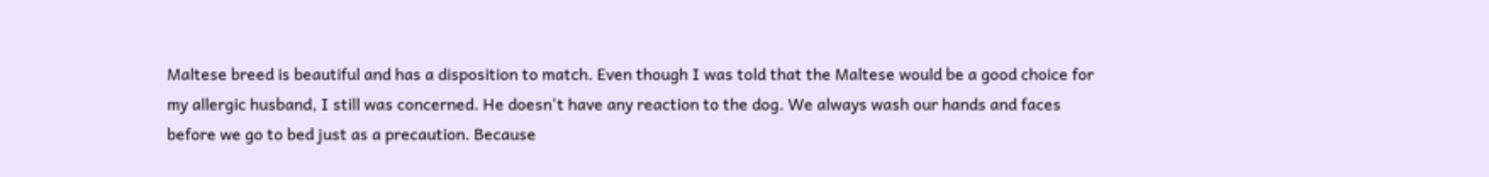Maltese breed is beautiful and has a disposition to match. Even though I was told that the Maltese would be a good choice for my allergic husband, I still was concerned. He doesn't have any reaction to the dog. We always wash our hands and faces before we go to bed just as a precaution. Because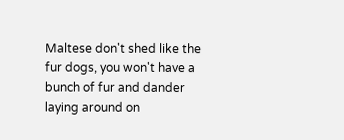Maltese don't shed like the fur dogs, you won't have a bunch of fur and dander laying around on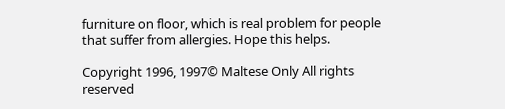furniture on floor, which is real problem for people that suffer from allergies. Hope this helps.

Copyright 1996, 1997© Maltese Only All rights reserved